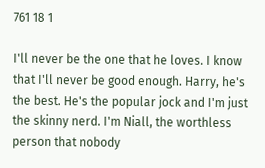761 18 1

I'll never be the one that he loves. I know that I'll never be good enough. Harry, he's the best. He's the popular jock and I'm just the skinny nerd. I'm Niall, the worthless person that nobody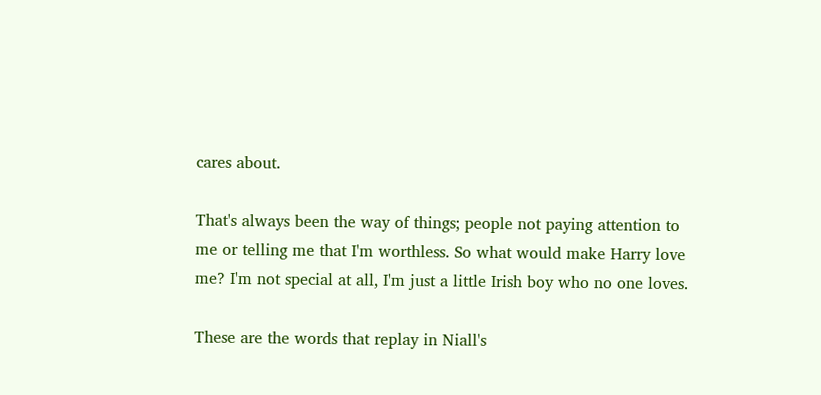cares about.

That's always been the way of things; people not paying attention to me or telling me that I'm worthless. So what would make Harry love me? I'm not special at all, I'm just a little Irish boy who no one loves.

These are the words that replay in Niall's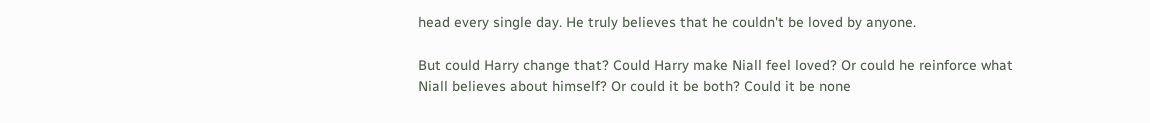head every single day. He truly believes that he couldn't be loved by anyone.

But could Harry change that? Could Harry make Niall feel loved? Or could he reinforce what Niall believes about himself? Or could it be both? Could it be none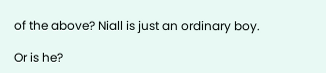of the above? Niall is just an ordinary boy.

Or is he?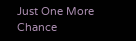Just One More Chance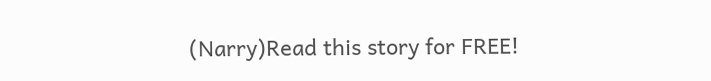(Narry)Read this story for FREE!